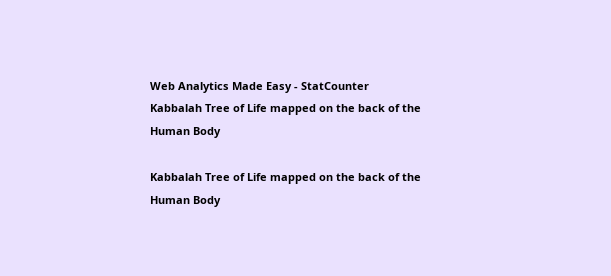Web Analytics Made Easy - StatCounter
Kabbalah Tree of Life mapped on the back of the Human Body

Kabbalah Tree of Life mapped on the back of the Human Body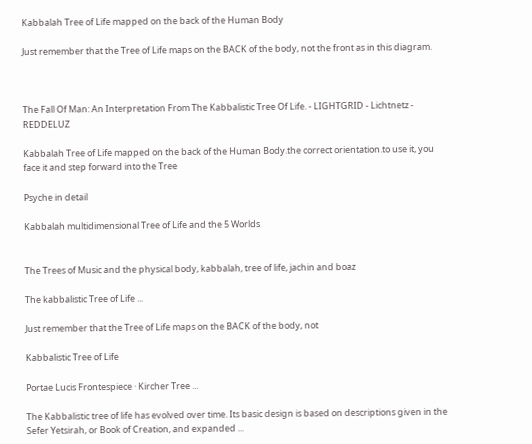Kabbalah Tree of Life mapped on the back of the Human Body

Just remember that the Tree of Life maps on the BACK of the body, not the front as in this diagram.



The Fall Of Man: An Interpretation From The Kabbalistic Tree Of Life. - LIGHTGRID - Lichtnetz - REDDELUZ

Kabbalah Tree of Life mapped on the back of the Human Body.the correct orientation.to use it, you face it and step forward into the Tree

Psyche in detail

Kabbalah multidimensional Tree of Life and the 5 Worlds


The Trees of Music and the physical body, kabbalah, tree of life, jachin and boaz

The kabbalistic Tree of Life ...

Just remember that the Tree of Life maps on the BACK of the body, not

Kabbalistic Tree of Life

Portae Lucis Frontespiece · Kircher Tree ...

The Kabbalistic tree of life has evolved over time. Its basic design is based on descriptions given in the Sefer Yetsirah, or Book of Creation, and expanded ...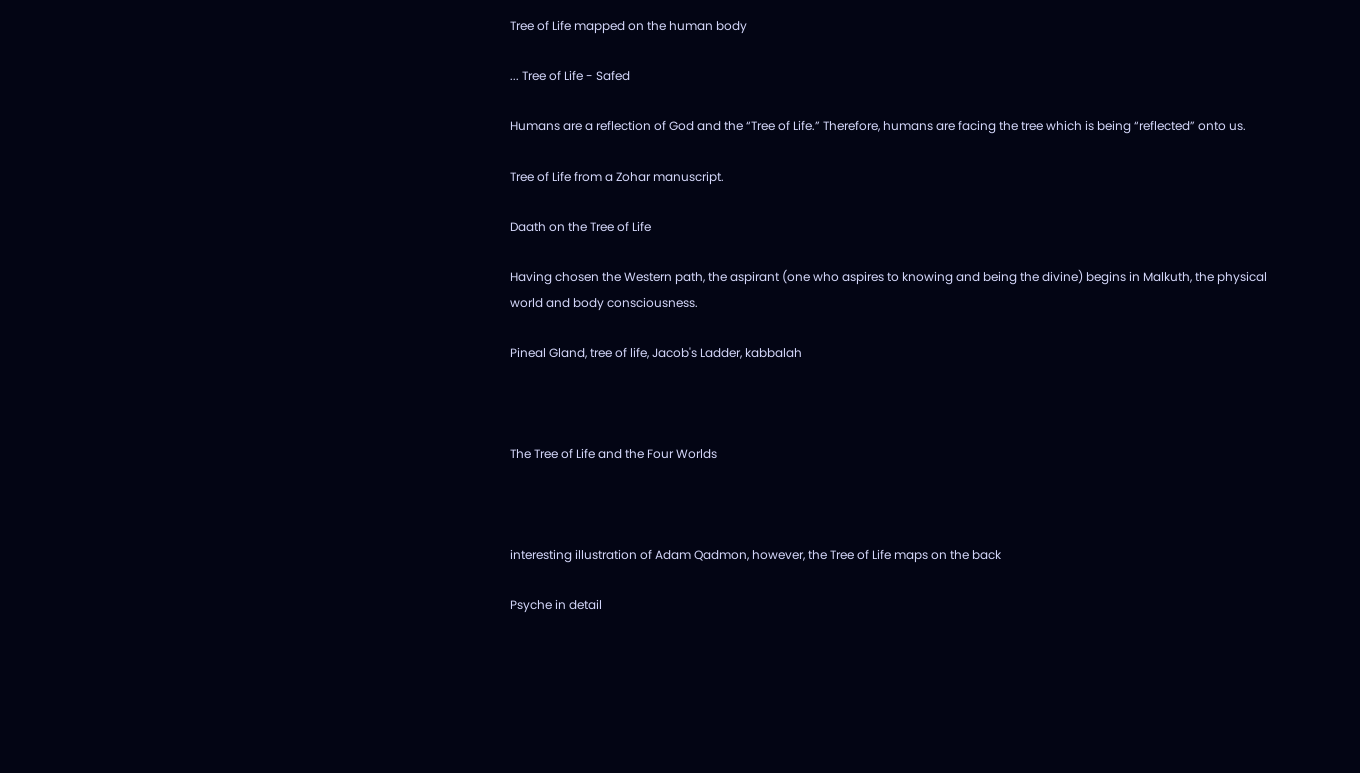Tree of Life mapped on the human body

... Tree of Life - Safed

Humans are a reflection of God and the “Tree of Life.” Therefore, humans are facing the tree which is being “reflected” onto us.

Tree of Life from a Zohar manuscript.

Daath on the Tree of Life

Having chosen the Western path, the aspirant (one who aspires to knowing and being the divine) begins in Malkuth, the physical world and body consciousness.

Pineal Gland, tree of life, Jacob's Ladder, kabbalah



The Tree of Life and the Four Worlds



interesting illustration of Adam Qadmon, however, the Tree of Life maps on the back

Psyche in detail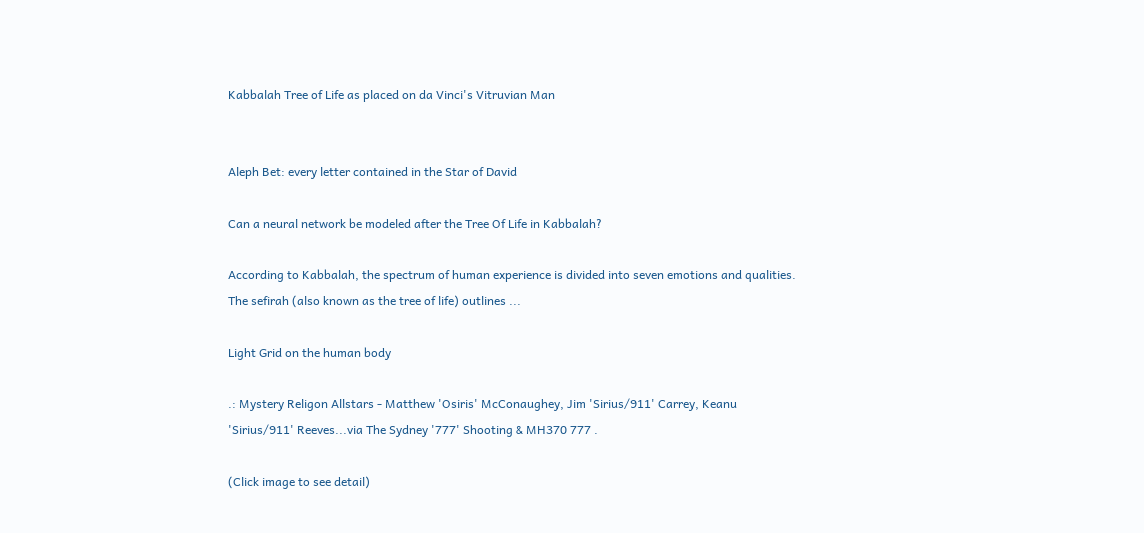Kabbalah Tree of Life as placed on da Vinci's Vitruvian Man


Aleph Bet: every letter contained in the Star of David

Can a neural network be modeled after the Tree Of Life in Kabbalah?

According to Kabbalah, the spectrum of human experience is divided into seven emotions and qualities. The sefirah (also known as the tree of life) outlines ...

Light Grid on the human body

.: Mystery Religon Allstars - Matthew 'Osiris' McConaughey, Jim 'Sirius/911' Carrey, Keanu 'Sirius/911' Reeves...via The Sydney '777' Shooting & MH370 777 .

(Click image to see detail)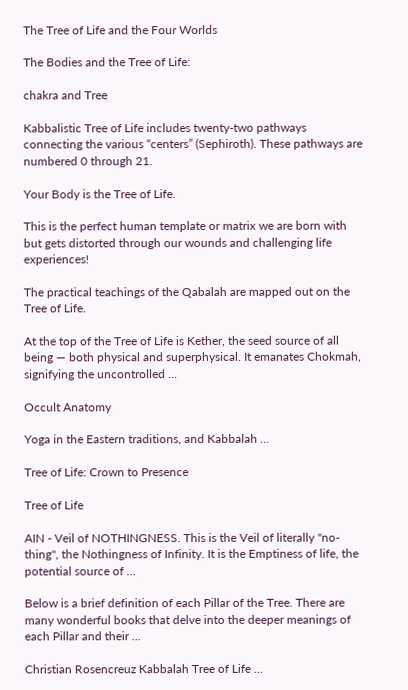The Tree of Life and the Four Worlds

The Bodies and the Tree of Life:

chakra and Tree

Kabbalistic Tree of Life includes twenty-two pathways connecting the various “centers” (Sephiroth). These pathways are numbered 0 through 21.

Your Body is the Tree of Life.

This is the perfect human template or matrix we are born with but gets distorted through our wounds and challenging life experiences!

The practical teachings of the Qabalah are mapped out on the Tree of Life.

At the top of the Tree of Life is Kether, the seed source of all being — both physical and superphysical. It emanates Chokmah, signifying the uncontrolled ...

Occult Anatomy

Yoga in the Eastern traditions, and Kabbalah ...

Tree of Life: Crown to Presence

Tree of Life

AIN - Veil of NOTHINGNESS. This is the Veil of literally "no-thing", the Nothingness of Infinity. It is the Emptiness of life, the potential source of ...

Below is a brief definition of each Pillar of the Tree. There are many wonderful books that delve into the deeper meanings of each Pillar and their ...

Christian Rosencreuz Kabbalah Tree of Life ...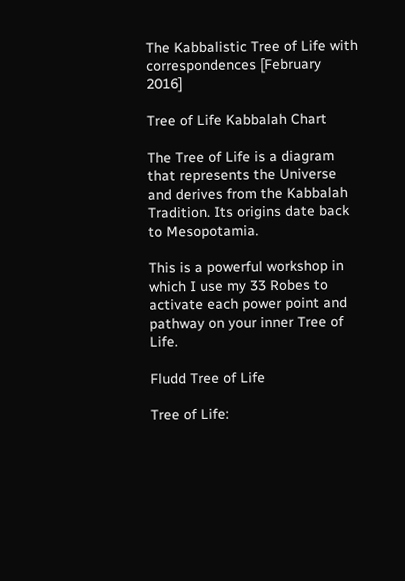The Kabbalistic Tree of Life with correspondences [February 2016]

Tree of Life Kabbalah Chart

The Tree of Life is a diagram that represents the Universe and derives from the Kabbalah Tradition. Its origins date back to Mesopotamia.

This is a powerful workshop in which I use my 33 Robes to activate each power point and pathway on your inner Tree of Life.

Fludd Tree of Life

Tree of Life: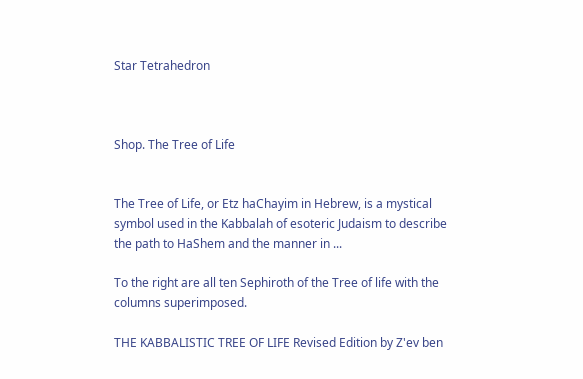Star Tetrahedron



Shop. The Tree of Life


The Tree of Life, or Etz haChayim in Hebrew, is a mystical symbol used in the Kabbalah of esoteric Judaism to describe the path to HaShem and the manner in ...

To the right are all ten Sephiroth of the Tree of life with the columns superimposed.

THE KABBALISTIC TREE OF LIFE Revised Edition by Z'ev ben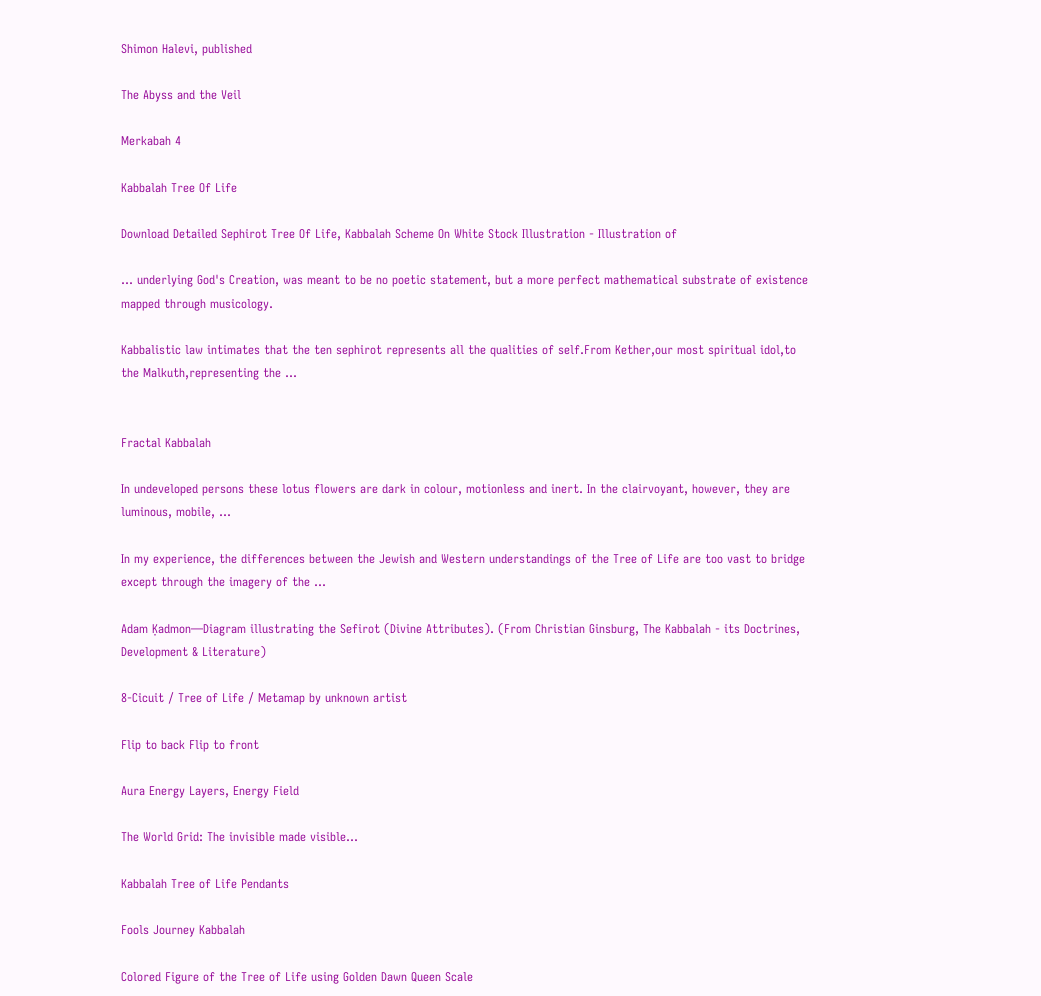Shimon Halevi, published

The Abyss and the Veil

Merkabah 4

Kabbalah Tree Of Life

Download Detailed Sephirot Tree Of Life, Kabbalah Scheme On White Stock Illustration - Illustration of

... underlying God's Creation, was meant to be no poetic statement, but a more perfect mathematical substrate of existence mapped through musicology.

Kabbalistic law intimates that the ten sephirot represents all the qualities of self.From Kether,our most spiritual idol,to the Malkuth,representing the ...


Fractal Kabbalah

In undeveloped persons these lotus flowers are dark in colour, motionless and inert. In the clairvoyant, however, they are luminous, mobile, ...

In my experience, the differences between the Jewish and Western understandings of the Tree of Life are too vast to bridge except through the imagery of the ...

Adam Ḳadmon—Diagram illustrating the Sefirot (Divine Attributes). (From Christian Ginsburg, The Kabbalah - its Doctrines, Development & Literature)

8-Cicuit / Tree of Life / Metamap by unknown artist

Flip to back Flip to front

Aura Energy Layers, Energy Field

The World Grid: The invisible made visible…

Kabbalah Tree of Life Pendants

Fools Journey Kabbalah

Colored Figure of the Tree of Life using Golden Dawn Queen Scale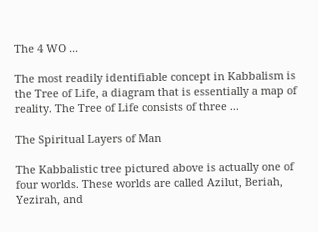The 4 WO ...

The most readily identifiable concept in Kabbalism is the Tree of Life, a diagram that is essentially a map of reality. The Tree of Life consists of three ...

The Spiritual Layers of Man

The Kabbalistic tree pictured above is actually one of four worlds. These worlds are called Azilut, Beriah, Yezirah, and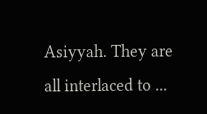Asiyyah. They are all interlaced to ...